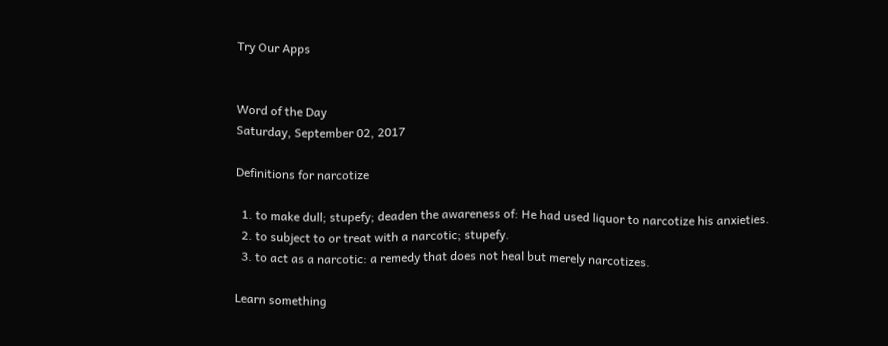Try Our Apps


Word of the Day
Saturday, September 02, 2017

Definitions for narcotize

  1. to make dull; stupefy; deaden the awareness of: He had used liquor to narcotize his anxieties.
  2. to subject to or treat with a narcotic; stupefy.
  3. to act as a narcotic: a remedy that does not heal but merely narcotizes.

Learn something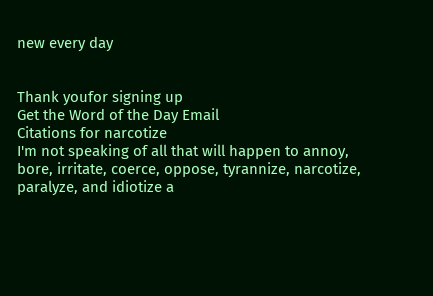new every day


Thank youfor signing up
Get the Word of the Day Email
Citations for narcotize
I'm not speaking of all that will happen to annoy, bore, irritate, coerce, oppose, tyrannize, narcotize, paralyze, and idiotize a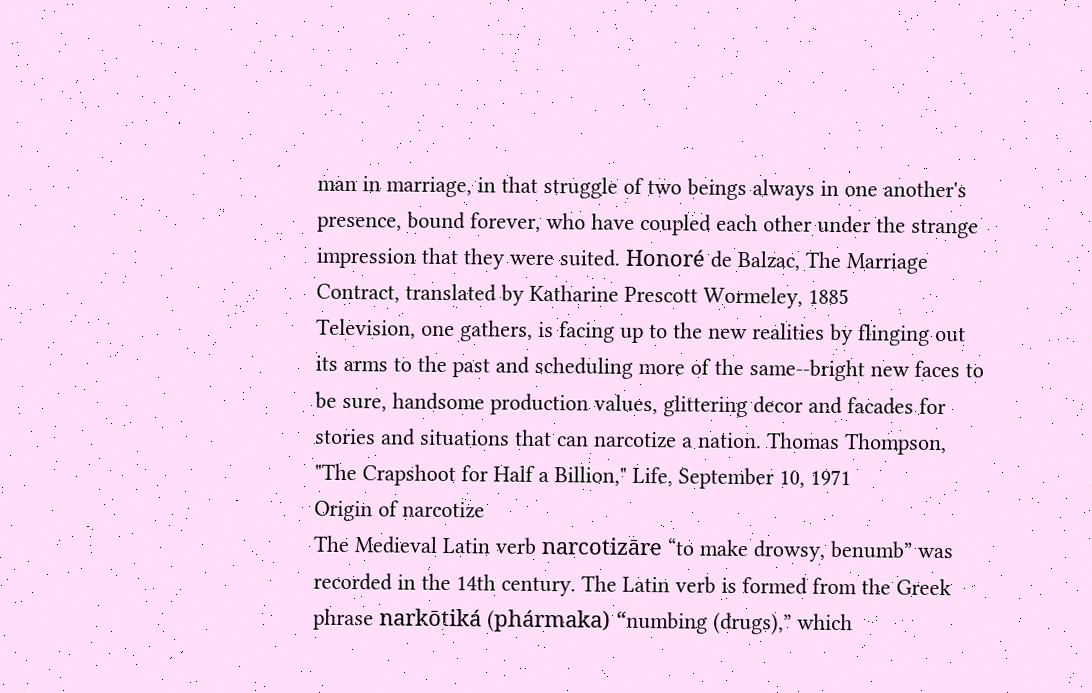man in marriage, in that struggle of two beings always in one another's presence, bound forever, who have coupled each other under the strange impression that they were suited. Honoré de Balzac, The Marriage Contract, translated by Katharine Prescott Wormeley, 1885
Television, one gathers, is facing up to the new realities by flinging out its arms to the past and scheduling more of the same--bright new faces to be sure, handsome production values, glittering decor and facades for stories and situations that can narcotize a nation. Thomas Thompson, "The Crapshoot for Half a Billion," Life, September 10, 1971
Origin of narcotize
The Medieval Latin verb narcotizāre “to make drowsy, benumb” was recorded in the 14th century. The Latin verb is formed from the Greek phrase narkōtiká (phármaka) “numbing (drugs),” which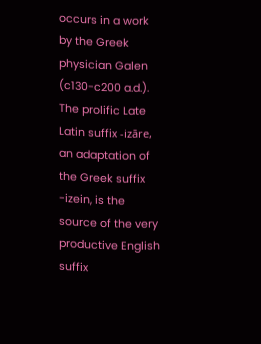occurs in a work by the Greek physician Galen (c130-c200 a.d.). The prolific Late Latin suffix -izāre, an adaptation of the Greek suffix -izein, is the source of the very productive English suffix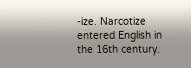-ize. Narcotize entered English in the 16th century.